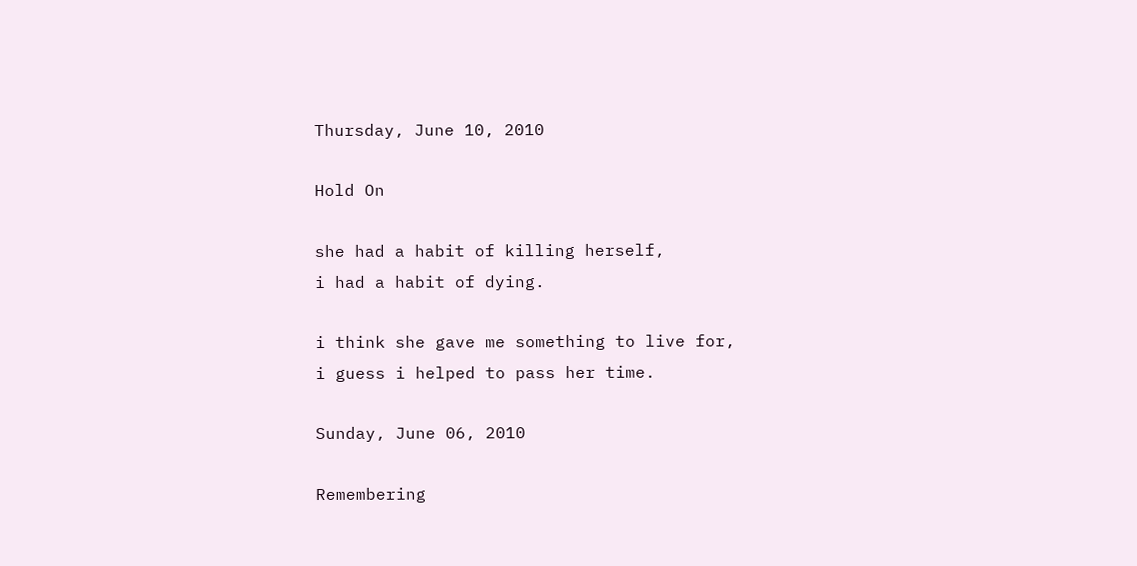Thursday, June 10, 2010

Hold On

she had a habit of killing herself,
i had a habit of dying.

i think she gave me something to live for,
i guess i helped to pass her time.

Sunday, June 06, 2010

Remembering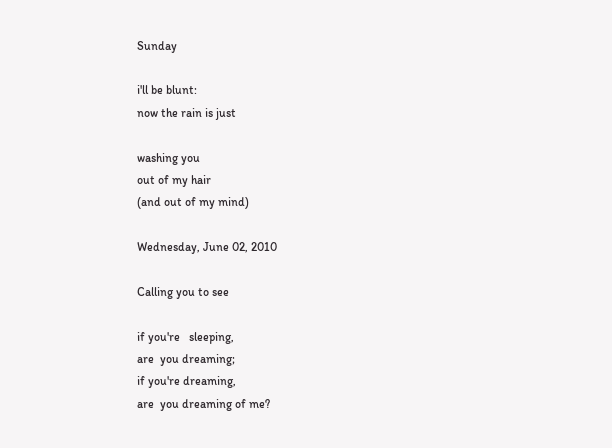Sunday

i'll be blunt:
now the rain is just

washing you
out of my hair
(and out of my mind)

Wednesday, June 02, 2010

Calling you to see

if you're   sleeping,
are  you dreaming;
if you're dreaming,
are  you dreaming of me?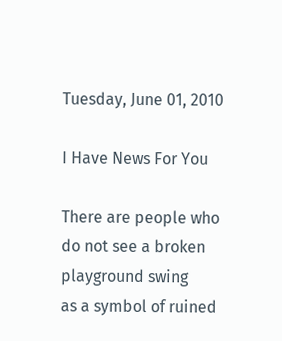Tuesday, June 01, 2010

I Have News For You

There are people who do not see a broken playground swing
as a symbol of ruined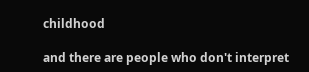childhood

and there are people who don't interpret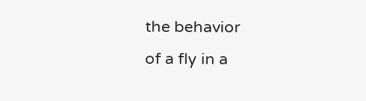the behavior
of a fly in a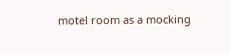motel room as a mocking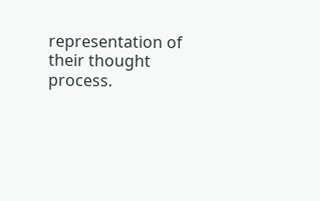representation of their thought process.